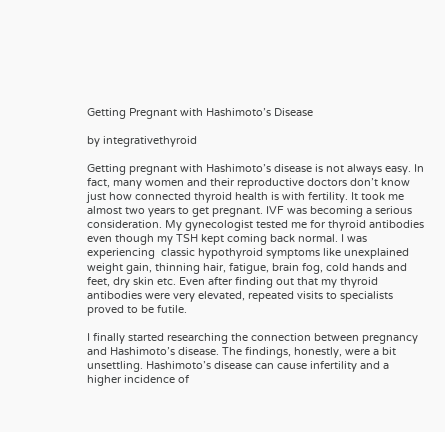Getting Pregnant with Hashimoto’s Disease

by integrativethyroid

Getting pregnant with Hashimoto’s disease is not always easy. In fact, many women and their reproductive doctors don’t know just how connected thyroid health is with fertility. It took me almost two years to get pregnant. IVF was becoming a serious consideration. My gynecologist tested me for thyroid antibodies even though my TSH kept coming back normal. I was experiencing  classic hypothyroid symptoms like unexplained weight gain, thinning hair, fatigue, brain fog, cold hands and feet, dry skin etc. Even after finding out that my thyroid antibodies were very elevated, repeated visits to specialists proved to be futile.

I finally started researching the connection between pregnancy and Hashimoto’s disease. The findings, honestly, were a bit unsettling. Hashimoto’s disease can cause infertility and a higher incidence of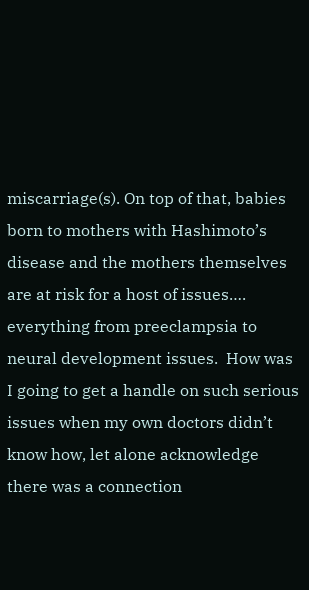miscarriage(s). On top of that, babies born to mothers with Hashimoto’s disease and the mothers themselves are at risk for a host of issues…. everything from preeclampsia to neural development issues.  How was I going to get a handle on such serious issues when my own doctors didn’t know how, let alone acknowledge there was a connection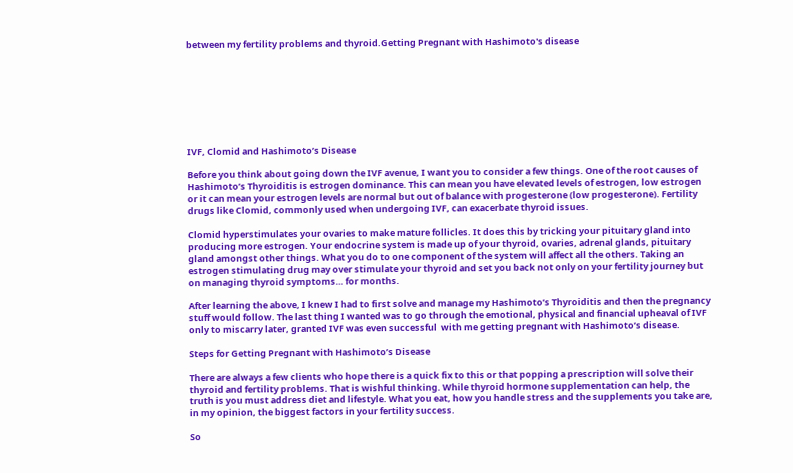between my fertility problems and thyroid.Getting Pregnant with Hashimoto's disease








IVF, Clomid and Hashimoto’s Disease

Before you think about going down the IVF avenue, I want you to consider a few things. One of the root causes of Hashimoto’s Thyroiditis is estrogen dominance. This can mean you have elevated levels of estrogen, low estrogen or it can mean your estrogen levels are normal but out of balance with progesterone (low progesterone). Fertility drugs like Clomid, commonly used when undergoing IVF, can exacerbate thyroid issues.

Clomid hyperstimulates your ovaries to make mature follicles. It does this by tricking your pituitary gland into producing more estrogen. Your endocrine system is made up of your thyroid, ovaries, adrenal glands, pituitary gland amongst other things. What you do to one component of the system will affect all the others. Taking an estrogen stimulating drug may over stimulate your thyroid and set you back not only on your fertility journey but on managing thyroid symptoms… for months.

After learning the above, I knew I had to first solve and manage my Hashimoto’s Thyroiditis and then the pregnancy stuff would follow. The last thing I wanted was to go through the emotional, physical and financial upheaval of IVF only to miscarry later, granted IVF was even successful  with me getting pregnant with Hashimoto’s disease.

Steps for Getting Pregnant with Hashimoto’s Disease

There are always a few clients who hope there is a quick fix to this or that popping a prescription will solve their thyroid and fertility problems. That is wishful thinking. While thyroid hormone supplementation can help, the truth is you must address diet and lifestyle. What you eat, how you handle stress and the supplements you take are, in my opinion, the biggest factors in your fertility success.

So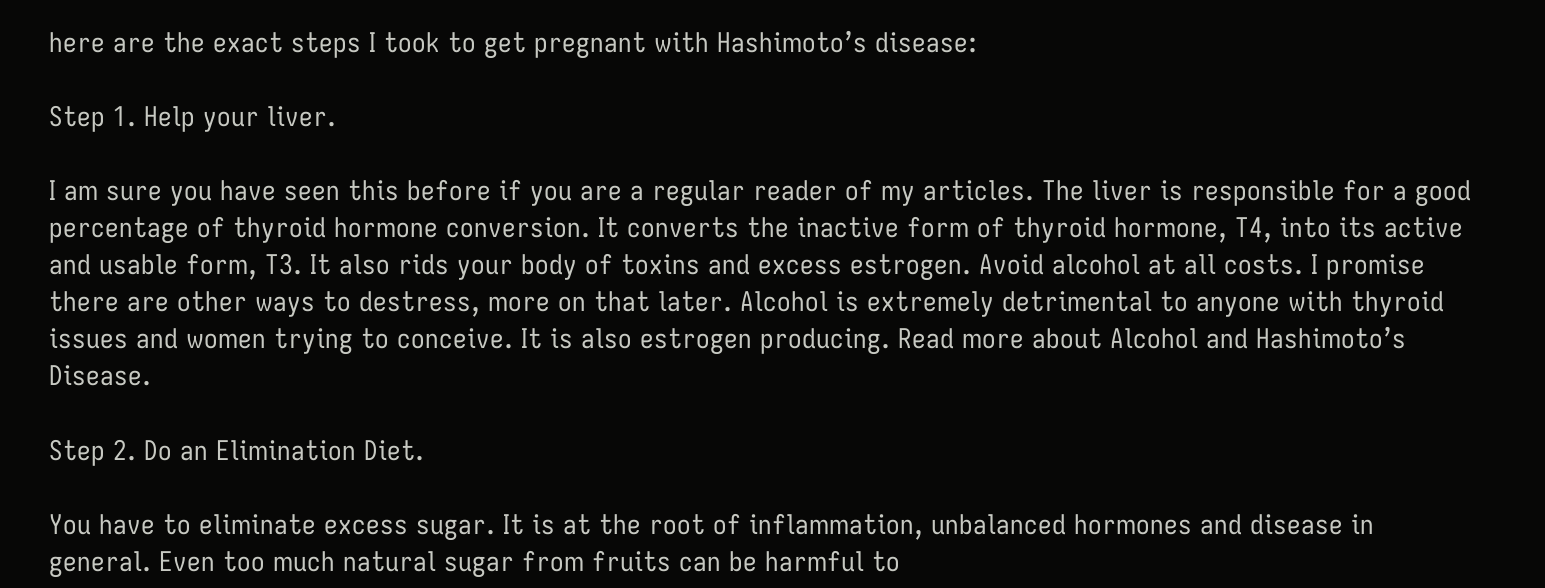here are the exact steps I took to get pregnant with Hashimoto’s disease:

Step 1. Help your liver.

I am sure you have seen this before if you are a regular reader of my articles. The liver is responsible for a good percentage of thyroid hormone conversion. It converts the inactive form of thyroid hormone, T4, into its active and usable form, T3. It also rids your body of toxins and excess estrogen. Avoid alcohol at all costs. I promise there are other ways to destress, more on that later. Alcohol is extremely detrimental to anyone with thyroid issues and women trying to conceive. It is also estrogen producing. Read more about Alcohol and Hashimoto’s Disease.

Step 2. Do an Elimination Diet.

You have to eliminate excess sugar. It is at the root of inflammation, unbalanced hormones and disease in general. Even too much natural sugar from fruits can be harmful to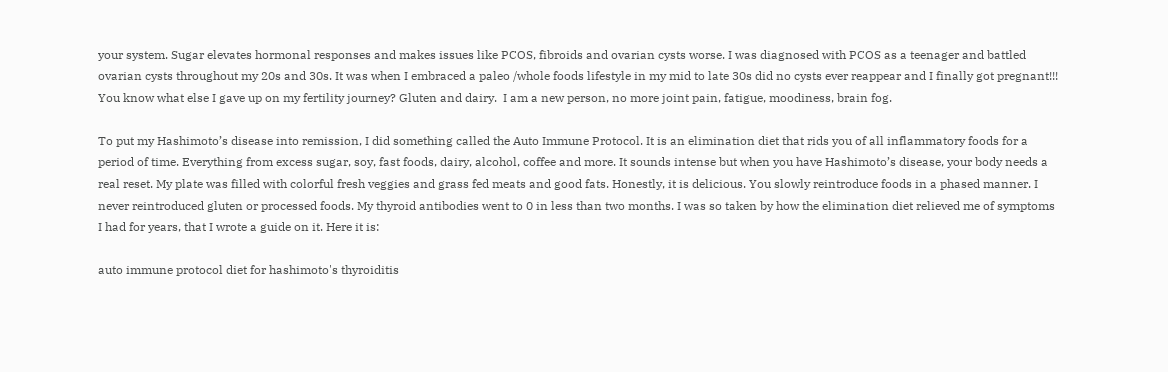your system. Sugar elevates hormonal responses and makes issues like PCOS, fibroids and ovarian cysts worse. I was diagnosed with PCOS as a teenager and battled ovarian cysts throughout my 20s and 30s. It was when I embraced a paleo /whole foods lifestyle in my mid to late 30s did no cysts ever reappear and I finally got pregnant!!! You know what else I gave up on my fertility journey? Gluten and dairy.  I am a new person, no more joint pain, fatigue, moodiness, brain fog.

To put my Hashimoto’s disease into remission, I did something called the Auto Immune Protocol. It is an elimination diet that rids you of all inflammatory foods for a period of time. Everything from excess sugar, soy, fast foods, dairy, alcohol, coffee and more. It sounds intense but when you have Hashimoto’s disease, your body needs a real reset. My plate was filled with colorful fresh veggies and grass fed meats and good fats. Honestly, it is delicious. You slowly reintroduce foods in a phased manner. I never reintroduced gluten or processed foods. My thyroid antibodies went to 0 in less than two months. I was so taken by how the elimination diet relieved me of symptoms I had for years, that I wrote a guide on it. Here it is:

auto immune protocol diet for hashimoto's thyroiditis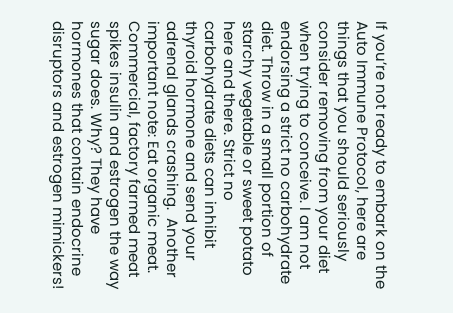If you’re not ready to embark on the Auto Immune Protocol, here are things that you should seriously consider removing from your diet when trying to conceive. I am not endorsing a strict no carbohydrate diet. Throw in a small portion of starchy vegetable or sweet potato here and there. Strict no carbohydrate diets can inhibit thyroid hormone and send your adrenal glands crashing.  Another important note: Eat organic meat. Commercial, factory farmed meat spikes insulin and estrogen the way sugar does. Why? They have hormones that contain endocrine disruptors and estrogen mimickers!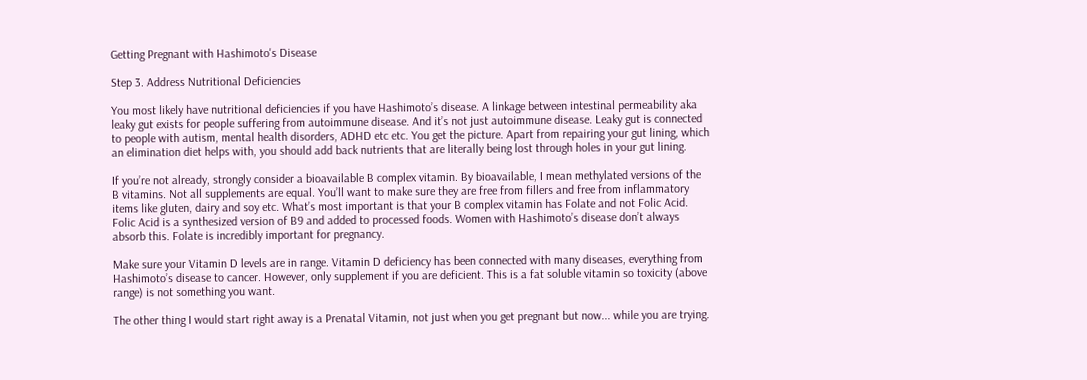Getting Pregnant with Hashimoto's Disease

Step 3. Address Nutritional Deficiencies

You most likely have nutritional deficiencies if you have Hashimoto’s disease. A linkage between intestinal permeability aka leaky gut exists for people suffering from autoimmune disease. And it’s not just autoimmune disease. Leaky gut is connected to people with autism, mental health disorders, ADHD etc etc. You get the picture. Apart from repairing your gut lining, which an elimination diet helps with, you should add back nutrients that are literally being lost through holes in your gut lining.

If you’re not already, strongly consider a bioavailable B complex vitamin. By bioavailable, I mean methylated versions of the B vitamins. Not all supplements are equal. You’ll want to make sure they are free from fillers and free from inflammatory items like gluten, dairy and soy etc. What’s most important is that your B complex vitamin has Folate and not Folic Acid. Folic Acid is a synthesized version of B9 and added to processed foods. Women with Hashimoto’s disease don’t always absorb this. Folate is incredibly important for pregnancy.

Make sure your Vitamin D levels are in range. Vitamin D deficiency has been connected with many diseases, everything from Hashimoto’s disease to cancer. However, only supplement if you are deficient. This is a fat soluble vitamin so toxicity (above range) is not something you want.

The other thing I would start right away is a Prenatal Vitamin, not just when you get pregnant but now... while you are trying.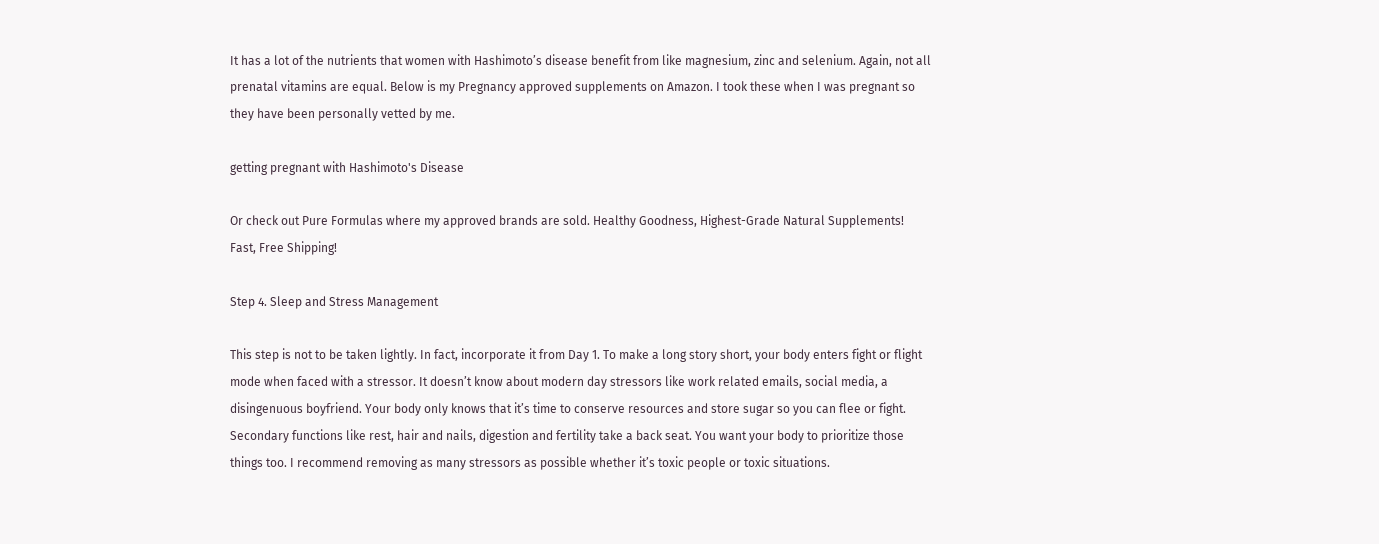It has a lot of the nutrients that women with Hashimoto’s disease benefit from like magnesium, zinc and selenium. Again, not all prenatal vitamins are equal. Below is my Pregnancy approved supplements on Amazon. I took these when I was pregnant so they have been personally vetted by me.

getting pregnant with Hashimoto's Disease

Or check out Pure Formulas where my approved brands are sold. Healthy Goodness, Highest-Grade Natural Supplements! Fast, Free Shipping!

Step 4. Sleep and Stress Management

This step is not to be taken lightly. In fact, incorporate it from Day 1. To make a long story short, your body enters fight or flight mode when faced with a stressor. It doesn’t know about modern day stressors like work related emails, social media, a disingenuous boyfriend. Your body only knows that it’s time to conserve resources and store sugar so you can flee or fight. Secondary functions like rest, hair and nails, digestion and fertility take a back seat. You want your body to prioritize those things too. I recommend removing as many stressors as possible whether it’s toxic people or toxic situations.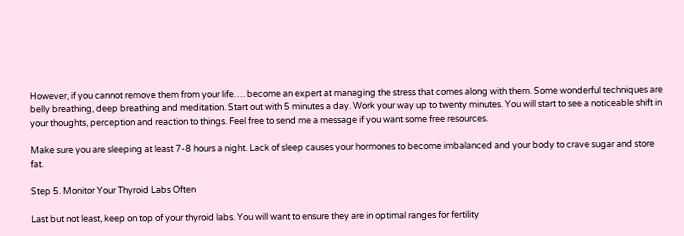However, if you cannot remove them from your life…. become an expert at managing the stress that comes along with them. Some wonderful techniques are belly breathing, deep breathing and meditation. Start out with 5 minutes a day. Work your way up to twenty minutes. You will start to see a noticeable shift in your thoughts, perception and reaction to things. Feel free to send me a message if you want some free resources.

Make sure you are sleeping at least 7-8 hours a night. Lack of sleep causes your hormones to become imbalanced and your body to crave sugar and store fat.

Step 5. Monitor Your Thyroid Labs Often

Last but not least, keep on top of your thyroid labs. You will want to ensure they are in optimal ranges for fertility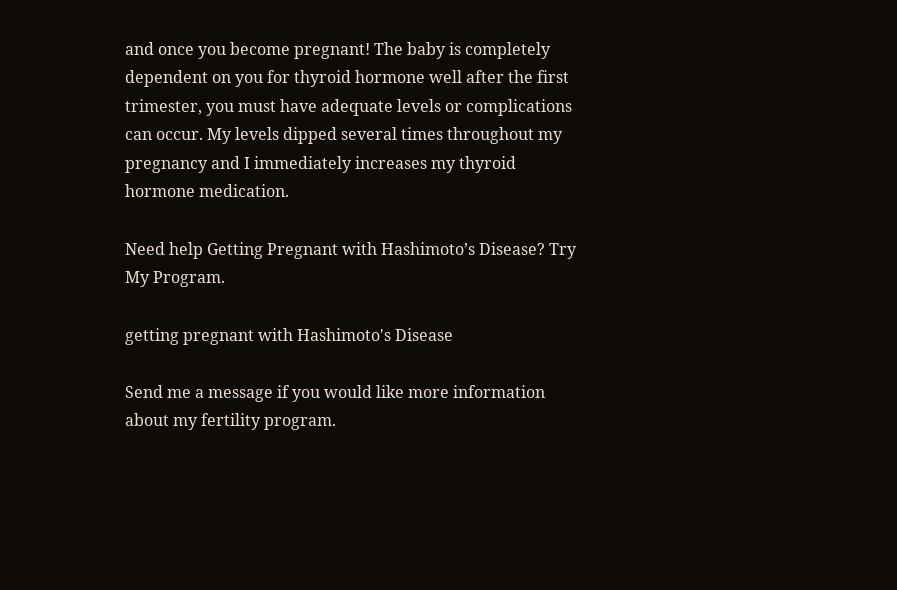and once you become pregnant! The baby is completely dependent on you for thyroid hormone well after the first trimester, you must have adequate levels or complications can occur. My levels dipped several times throughout my pregnancy and I immediately increases my thyroid hormone medication.

Need help Getting Pregnant with Hashimoto’s Disease? Try My Program.

getting pregnant with Hashimoto's Disease

Send me a message if you would like more information about my fertility program.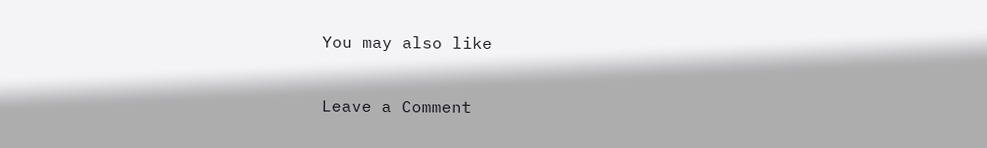You may also like

Leave a Comment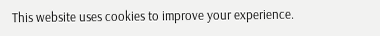This website uses cookies to improve your experience.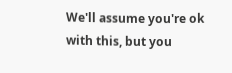We'll assume you're ok with this, but you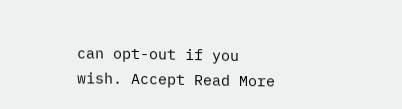can opt-out if you wish. Accept Read More